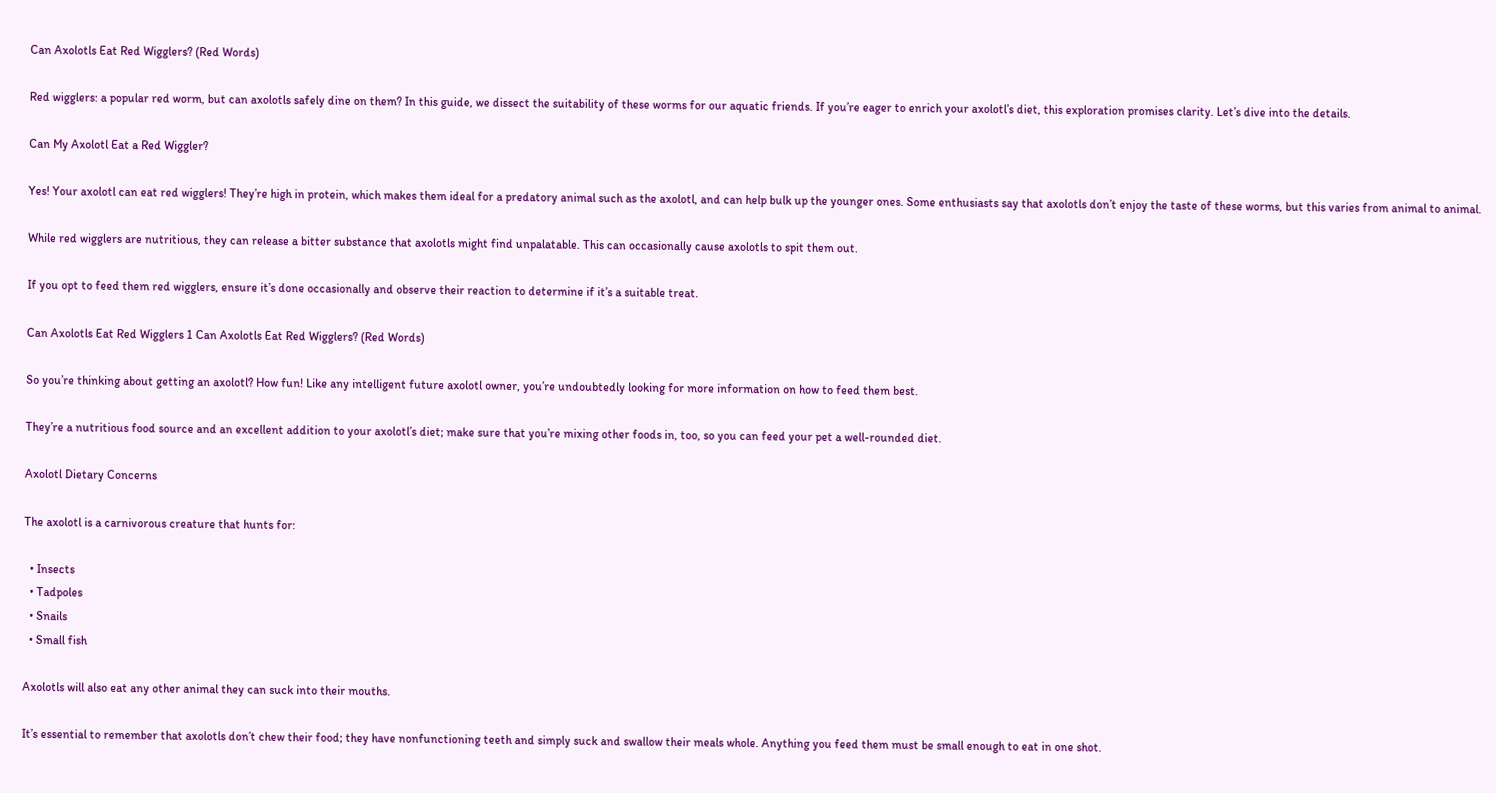Can Axolotls Eat Red Wigglers? (Red Words)

Red wigglers: a popular red worm, but can axolotls safely dine on them? In this guide, we dissect the suitability of these worms for our aquatic friends. If you’re eager to enrich your axolotl’s diet, this exploration promises clarity. Let’s dive into the details.

Can My Axolotl Eat a Red Wiggler?

Yes! Your axolotl can eat red wigglers! They’re high in protein, which makes them ideal for a predatory animal such as the axolotl, and can help bulk up the younger ones. Some enthusiasts say that axolotls don’t enjoy the taste of these worms, but this varies from animal to animal.

While red wigglers are nutritious, they can release a bitter substance that axolotls might find unpalatable. This can occasionally cause axolotls to spit them out.

If you opt to feed them red wigglers, ensure it’s done occasionally and observe their reaction to determine if it’s a suitable treat.

Can Axolotls Eat Red Wigglers 1 Can Axolotls Eat Red Wigglers? (Red Words)

So you’re thinking about getting an axolotl? How fun! Like any intelligent future axolotl owner, you’re undoubtedly looking for more information on how to feed them best.

They’re a nutritious food source and an excellent addition to your axolotl’s diet; make sure that you’re mixing other foods in, too, so you can feed your pet a well-rounded diet.

Axolotl Dietary Concerns

The axolotl is a carnivorous creature that hunts for:

  • Insects
  • Tadpoles
  • Snails
  • Small fish

Axolotls will also eat any other animal they can suck into their mouths.

It’s essential to remember that axolotls don’t chew their food; they have nonfunctioning teeth and simply suck and swallow their meals whole. Anything you feed them must be small enough to eat in one shot.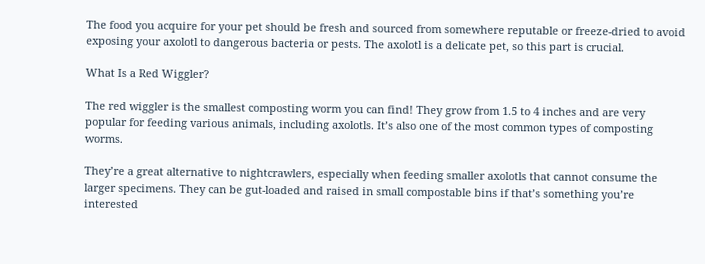The food you acquire for your pet should be fresh and sourced from somewhere reputable or freeze-dried to avoid exposing your axolotl to dangerous bacteria or pests. The axolotl is a delicate pet, so this part is crucial.

What Is a Red Wiggler?

The red wiggler is the smallest composting worm you can find! They grow from 1.5 to 4 inches and are very popular for feeding various animals, including axolotls. It’s also one of the most common types of composting worms.

They’re a great alternative to nightcrawlers, especially when feeding smaller axolotls that cannot consume the larger specimens. They can be gut-loaded and raised in small compostable bins if that’s something you’re interested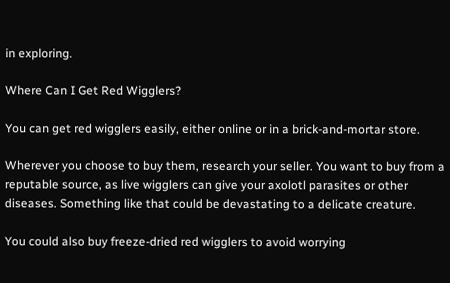in exploring.

Where Can I Get Red Wigglers?

You can get red wigglers easily, either online or in a brick-and-mortar store.

Wherever you choose to buy them, research your seller. You want to buy from a reputable source, as live wigglers can give your axolotl parasites or other diseases. Something like that could be devastating to a delicate creature.

You could also buy freeze-dried red wigglers to avoid worrying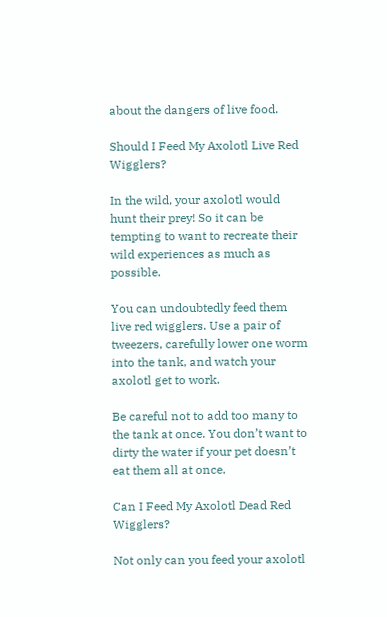about the dangers of live food.

Should I Feed My Axolotl Live Red Wigglers?

In the wild, your axolotl would hunt their prey! So it can be tempting to want to recreate their wild experiences as much as possible.

You can undoubtedly feed them live red wigglers. Use a pair of tweezers, carefully lower one worm into the tank, and watch your axolotl get to work.

Be careful not to add too many to the tank at once. You don’t want to dirty the water if your pet doesn’t eat them all at once.

Can I Feed My Axolotl Dead Red Wigglers?

Not only can you feed your axolotl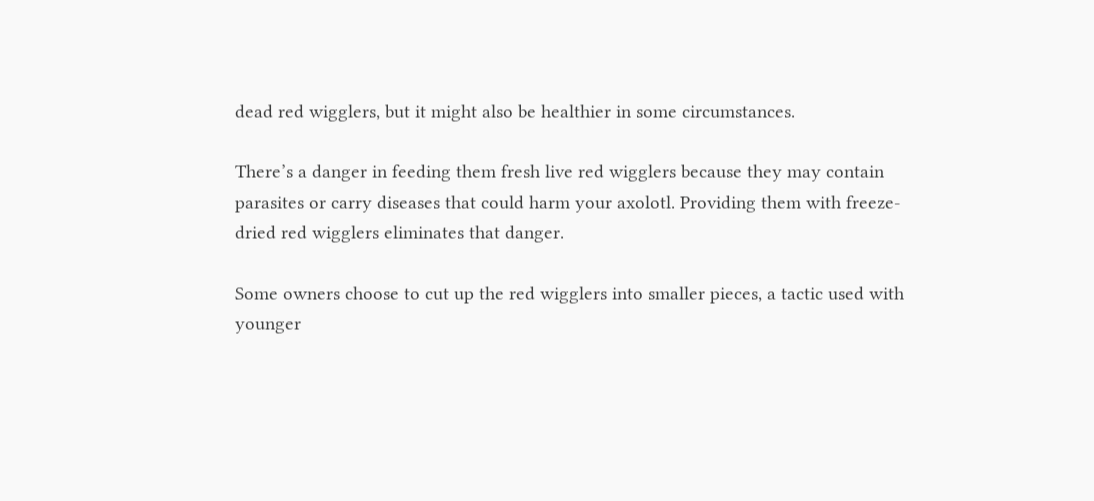dead red wigglers, but it might also be healthier in some circumstances.

There’s a danger in feeding them fresh live red wigglers because they may contain parasites or carry diseases that could harm your axolotl. Providing them with freeze-dried red wigglers eliminates that danger.

Some owners choose to cut up the red wigglers into smaller pieces, a tactic used with younger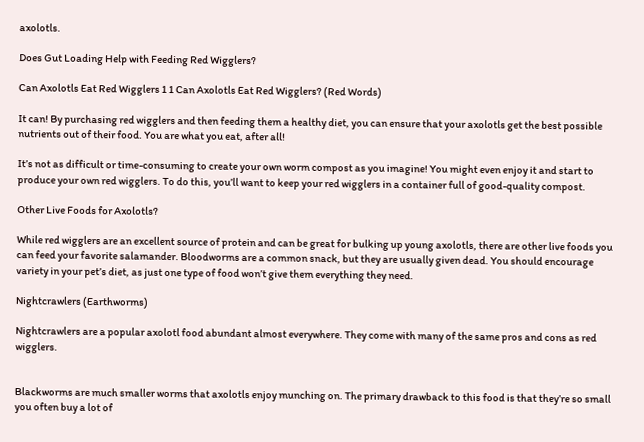axolotls.

Does Gut Loading Help with Feeding Red Wigglers?

Can Axolotls Eat Red Wigglers 1 1 Can Axolotls Eat Red Wigglers? (Red Words)

It can! By purchasing red wigglers and then feeding them a healthy diet, you can ensure that your axolotls get the best possible nutrients out of their food. You are what you eat, after all!

It’s not as difficult or time-consuming to create your own worm compost as you imagine! You might even enjoy it and start to produce your own red wigglers. To do this, you’ll want to keep your red wigglers in a container full of good-quality compost.

Other Live Foods for Axolotls?

While red wigglers are an excellent source of protein and can be great for bulking up young axolotls, there are other live foods you can feed your favorite salamander. Bloodworms are a common snack, but they are usually given dead. You should encourage variety in your pet’s diet, as just one type of food won’t give them everything they need.

Nightcrawlers (Earthworms)

Nightcrawlers are a popular axolotl food abundant almost everywhere. They come with many of the same pros and cons as red wigglers.


Blackworms are much smaller worms that axolotls enjoy munching on. The primary drawback to this food is that they’re so small you often buy a lot of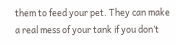them to feed your pet. They can make a real mess of your tank if you don’t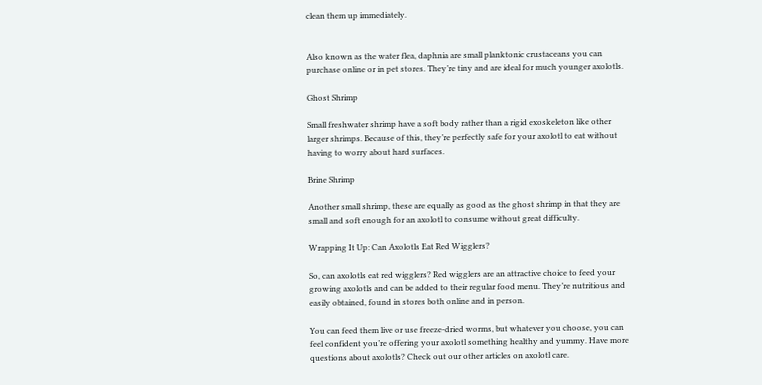clean them up immediately.


Also known as the water flea, daphnia are small planktonic crustaceans you can purchase online or in pet stores. They’re tiny and are ideal for much younger axolotls.

Ghost Shrimp

Small freshwater shrimp have a soft body rather than a rigid exoskeleton like other larger shrimps. Because of this, they’re perfectly safe for your axolotl to eat without having to worry about hard surfaces.

Brine Shrimp

Another small shrimp, these are equally as good as the ghost shrimp in that they are small and soft enough for an axolotl to consume without great difficulty.

Wrapping It Up: Can Axolotls Eat Red Wigglers?

So, can axolotls eat red wigglers? Red wigglers are an attractive choice to feed your growing axolotls and can be added to their regular food menu. They’re nutritious and easily obtained, found in stores both online and in person.

You can feed them live or use freeze-dried worms, but whatever you choose, you can feel confident you’re offering your axolotl something healthy and yummy. Have more questions about axolotls? Check out our other articles on axolotl care.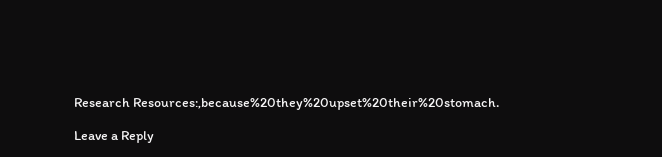Research Resources:,because%20they%20upset%20their%20stomach.

Leave a Reply